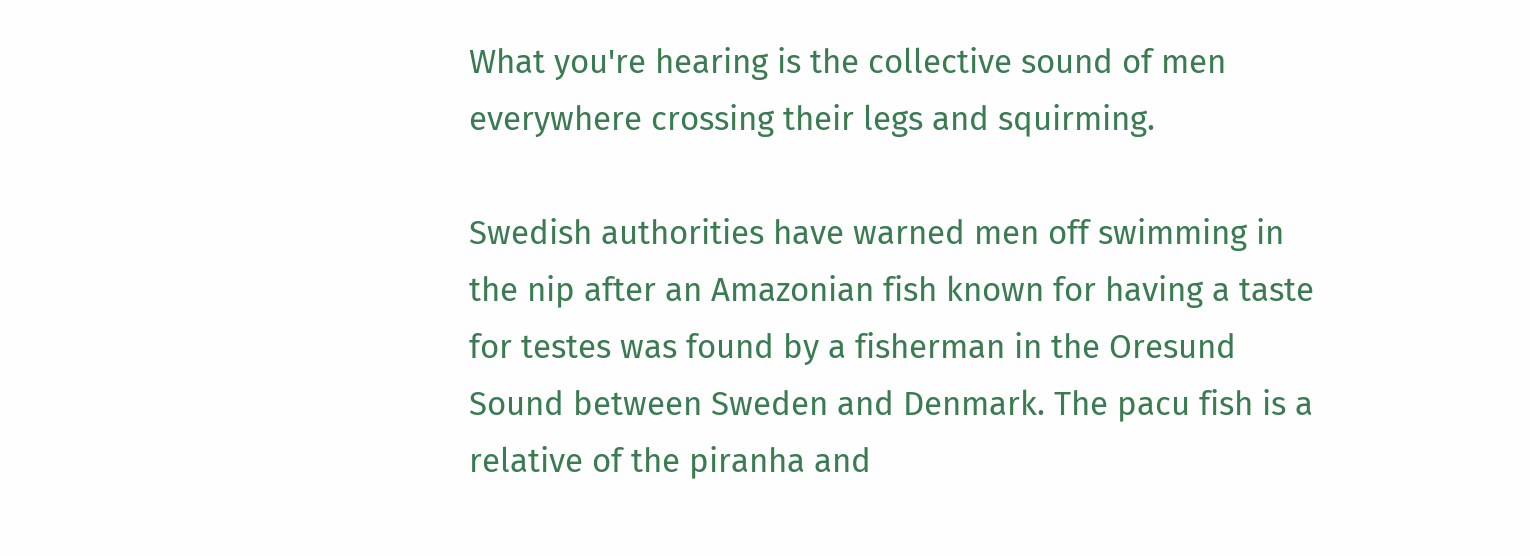What you're hearing is the collective sound of men everywhere crossing their legs and squirming.

Swedish authorities have warned men off swimming in the nip after an Amazonian fish known for having a taste for testes was found by a fisherman in the Oresund Sound between Sweden and Denmark. The pacu fish is a relative of the piranha and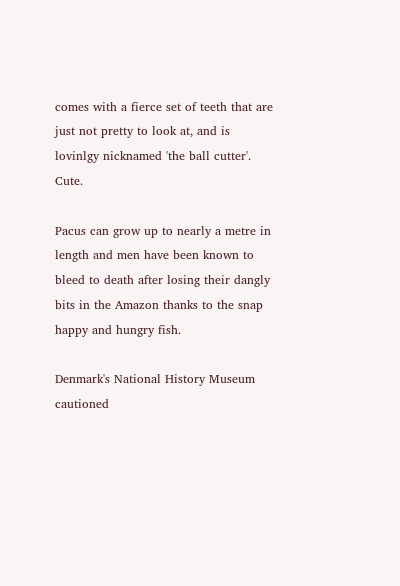comes with a fierce set of teeth that are just not pretty to look at, and is lovinlgy nicknamed 'the ball cutter'. Cute.

Pacus can grow up to nearly a metre in length and men have been known to bleed to death after losing their dangly bits in the Amazon thanks to the snap happy and hungry fish.

Denmark's National History Museum cautioned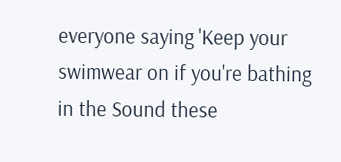everyone saying 'Keep your swimwear on if you're bathing in the Sound these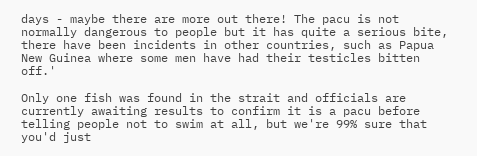days - maybe there are more out there! The pacu is not normally dangerous to people but it has quite a serious bite, there have been incidents in other countries, such as Papua New Guinea where some men have had their testicles bitten off.'

Only one fish was found in the strait and officials are currently awaiting results to confirm it is a pacu before telling people not to swim at all, but we're 99% sure that you'd just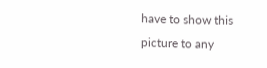have to show this picture to any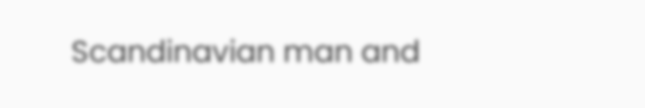Scandinavian man and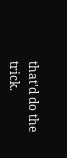that'd do the trick.